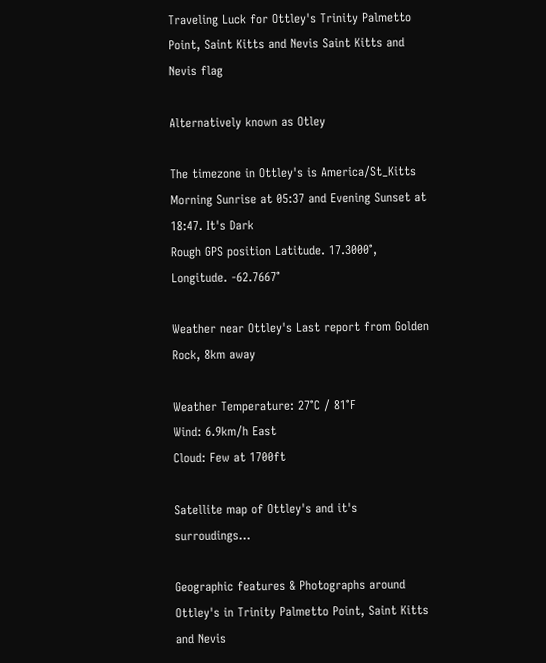Traveling Luck for Ottley's Trinity Palmetto Point, Saint Kitts and Nevis Saint Kitts and Nevis flag

Alternatively known as Otley

The timezone in Ottley's is America/St_Kitts
Morning Sunrise at 05:37 and Evening Sunset at 18:47. It's Dark
Rough GPS position Latitude. 17.3000°, Longitude. -62.7667°

Weather near Ottley's Last report from Golden Rock, 8km away

Weather Temperature: 27°C / 81°F
Wind: 6.9km/h East
Cloud: Few at 1700ft

Satellite map of Ottley's and it's surroudings...

Geographic features & Photographs around Ottley's in Trinity Palmetto Point, Saint Kitts and Nevis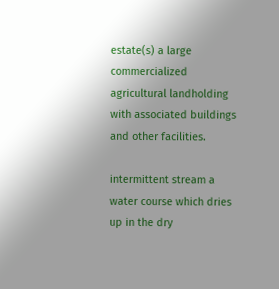estate(s) a large commercialized agricultural landholding with associated buildings and other facilities.

intermittent stream a water course which dries up in the dry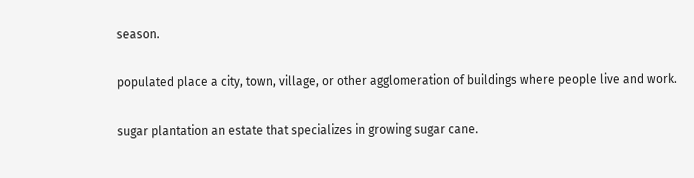season.

populated place a city, town, village, or other agglomeration of buildings where people live and work.

sugar plantation an estate that specializes in growing sugar cane.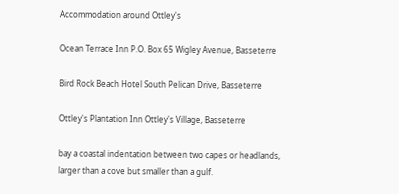Accommodation around Ottley's

Ocean Terrace Inn P.O. Box 65 Wigley Avenue, Basseterre

Bird Rock Beach Hotel South Pelican Drive, Basseterre

Ottley's Plantation Inn Ottley's Village, Basseterre

bay a coastal indentation between two capes or headlands, larger than a cove but smaller than a gulf.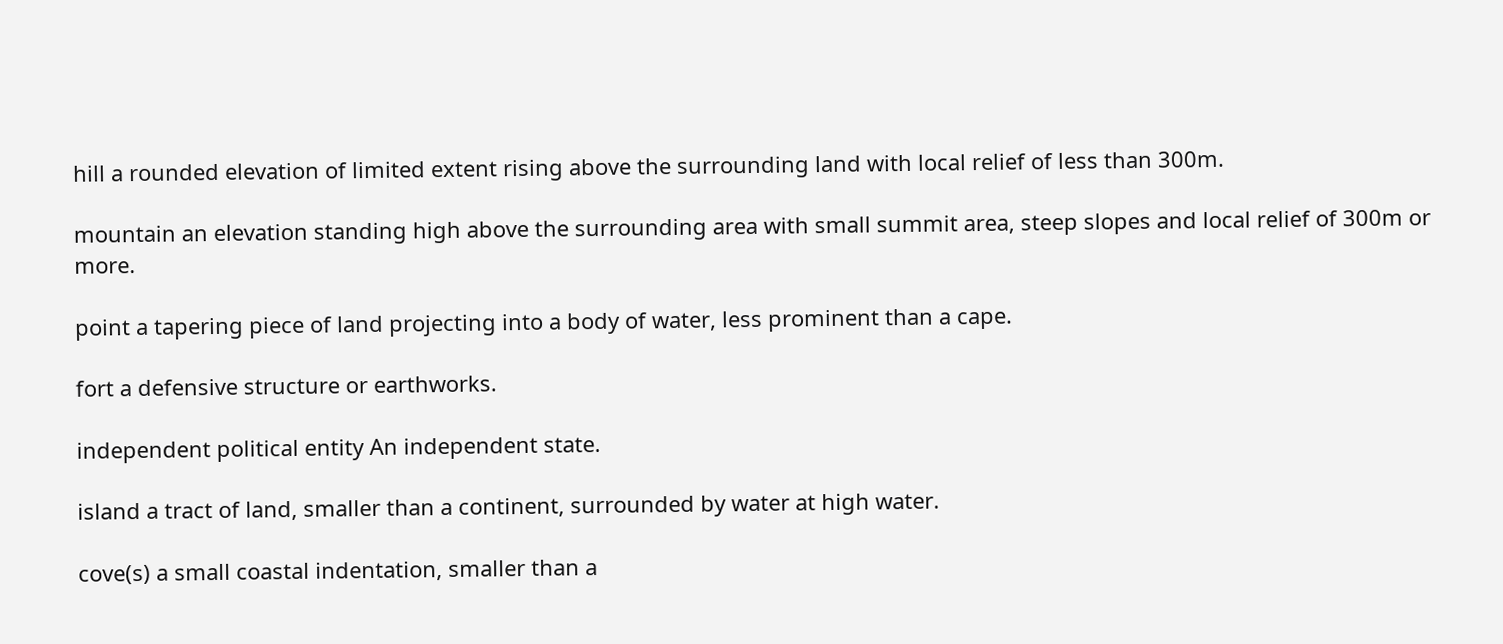hill a rounded elevation of limited extent rising above the surrounding land with local relief of less than 300m.

mountain an elevation standing high above the surrounding area with small summit area, steep slopes and local relief of 300m or more.

point a tapering piece of land projecting into a body of water, less prominent than a cape.

fort a defensive structure or earthworks.

independent political entity An independent state.

island a tract of land, smaller than a continent, surrounded by water at high water.

cove(s) a small coastal indentation, smaller than a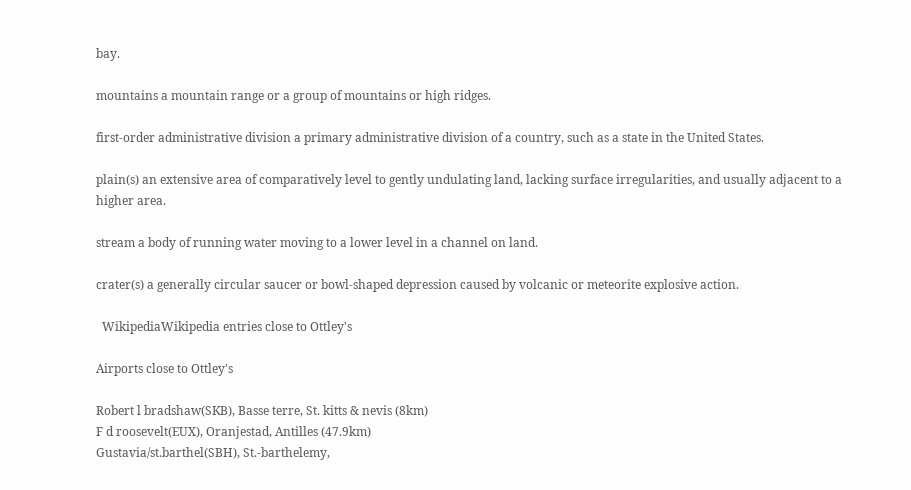bay.

mountains a mountain range or a group of mountains or high ridges.

first-order administrative division a primary administrative division of a country, such as a state in the United States.

plain(s) an extensive area of comparatively level to gently undulating land, lacking surface irregularities, and usually adjacent to a higher area.

stream a body of running water moving to a lower level in a channel on land.

crater(s) a generally circular saucer or bowl-shaped depression caused by volcanic or meteorite explosive action.

  WikipediaWikipedia entries close to Ottley's

Airports close to Ottley's

Robert l bradshaw(SKB), Basse terre, St. kitts & nevis (8km)
F d roosevelt(EUX), Oranjestad, Antilles (47.9km)
Gustavia/st.barthel(SBH), St.-barthelemy,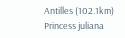Antilles (102.1km)
Princess juliana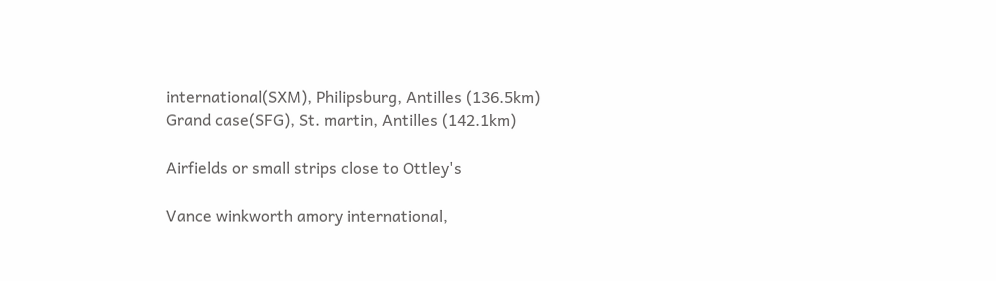international(SXM), Philipsburg, Antilles (136.5km)
Grand case(SFG), St. martin, Antilles (142.1km)

Airfields or small strips close to Ottley's

Vance winkworth amory international,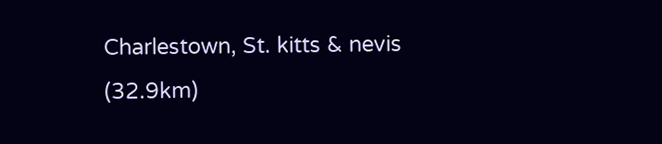Charlestown, St. kitts & nevis (32.9km)